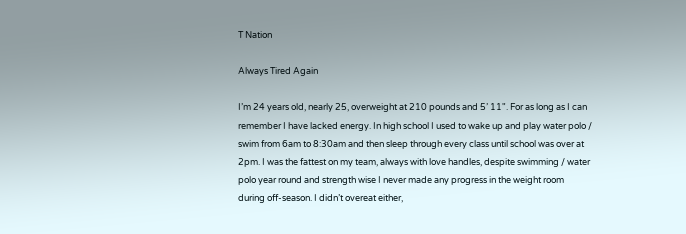T Nation

Always Tired Again

I’m 24 years old, nearly 25, overweight at 210 pounds and 5’ 11". For as long as I can remember I have lacked energy. In high school I used to wake up and play water polo / swim from 6am to 8:30am and then sleep through every class until school was over at 2pm. I was the fattest on my team, always with love handles, despite swimming / water polo year round and strength wise I never made any progress in the weight room during off-season. I didn’t overeat either,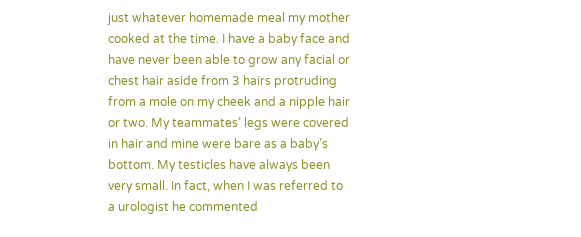just whatever homemade meal my mother cooked at the time. I have a baby face and have never been able to grow any facial or chest hair aside from 3 hairs protruding from a mole on my cheek and a nipple hair or two. My teammates’ legs were covered in hair and mine were bare as a baby’s bottom. My testicles have always been very small. In fact, when I was referred to a urologist he commented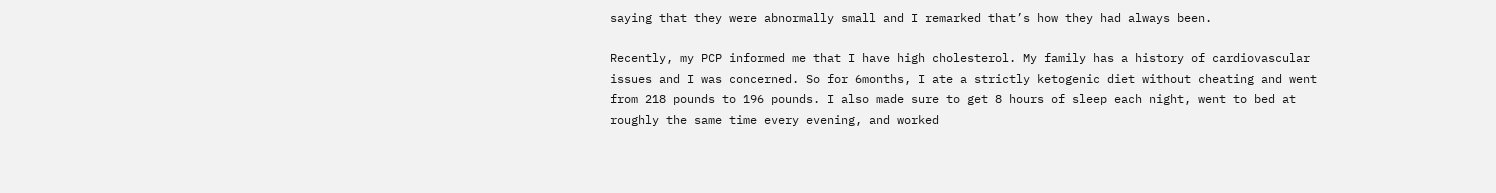saying that they were abnormally small and I remarked that’s how they had always been.

Recently, my PCP informed me that I have high cholesterol. My family has a history of cardiovascular issues and I was concerned. So for 6months, I ate a strictly ketogenic diet without cheating and went from 218 pounds to 196 pounds. I also made sure to get 8 hours of sleep each night, went to bed at roughly the same time every evening, and worked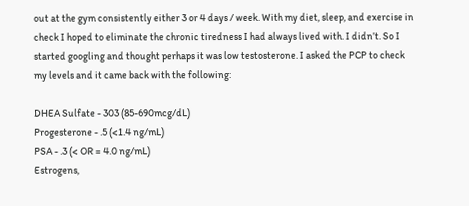out at the gym consistently either 3 or 4 days / week. With my diet, sleep, and exercise in check I hoped to eliminate the chronic tiredness I had always lived with. I didn’t. So I started googling and thought perhaps it was low testosterone. I asked the PCP to check my levels and it came back with the following:

DHEA Sulfate - 303 (85-690mcg/dL)
Progesterone - .5 (<1.4 ng/mL)
PSA - .3 (< OR = 4.0 ng/mL)
Estrogens,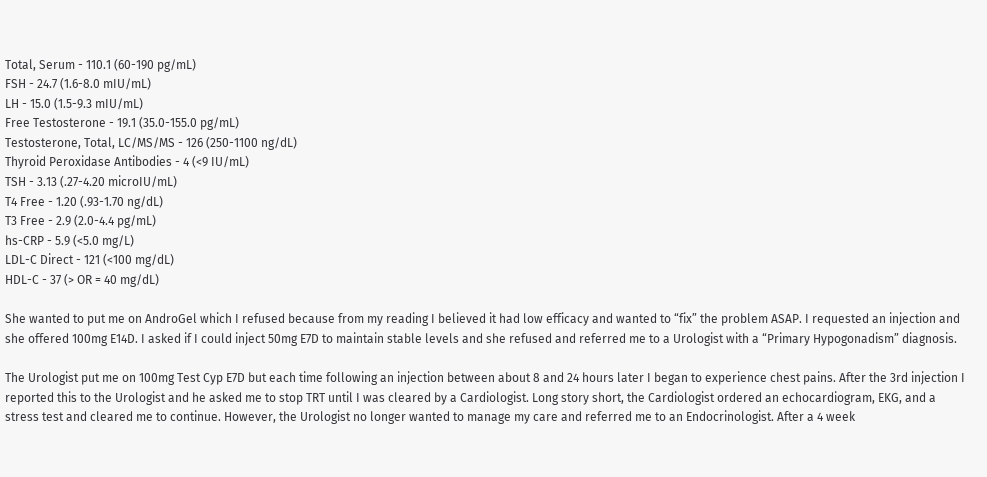Total, Serum - 110.1 (60-190 pg/mL)
FSH - 24.7 (1.6-8.0 mIU/mL)
LH - 15.0 (1.5-9.3 mIU/mL)
Free Testosterone - 19.1 (35.0-155.0 pg/mL)
Testosterone, Total, LC/MS/MS - 126 (250-1100 ng/dL)
Thyroid Peroxidase Antibodies - 4 (<9 IU/mL)
TSH - 3.13 (.27-4.20 microIU/mL)
T4 Free - 1.20 (.93-1.70 ng/dL)
T3 Free - 2.9 (2.0-4.4 pg/mL)
hs-CRP - 5.9 (<5.0 mg/L)
LDL-C Direct - 121 (<100 mg/dL)
HDL-C - 37 (> OR = 40 mg/dL)

She wanted to put me on AndroGel which I refused because from my reading I believed it had low efficacy and wanted to “fix” the problem ASAP. I requested an injection and she offered 100mg E14D. I asked if I could inject 50mg E7D to maintain stable levels and she refused and referred me to a Urologist with a “Primary Hypogonadism” diagnosis.

The Urologist put me on 100mg Test Cyp E7D but each time following an injection between about 8 and 24 hours later I began to experience chest pains. After the 3rd injection I reported this to the Urologist and he asked me to stop TRT until I was cleared by a Cardiologist. Long story short, the Cardiologist ordered an echocardiogram, EKG, and a stress test and cleared me to continue. However, the Urologist no longer wanted to manage my care and referred me to an Endocrinologist. After a 4 week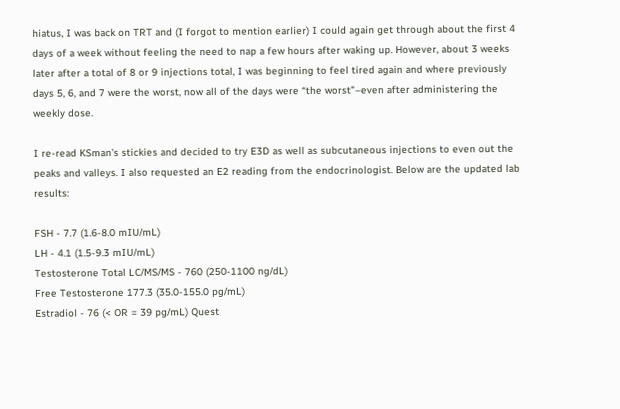hiatus, I was back on TRT and (I forgot to mention earlier) I could again get through about the first 4 days of a week without feeling the need to nap a few hours after waking up. However, about 3 weeks later after a total of 8 or 9 injections total, I was beginning to feel tired again and where previously days 5, 6, and 7 were the worst, now all of the days were “the worst”–even after administering the weekly dose.

I re-read KSman’s stickies and decided to try E3D as well as subcutaneous injections to even out the peaks and valleys. I also requested an E2 reading from the endocrinologist. Below are the updated lab results:

FSH - 7.7 (1.6-8.0 mIU/mL)
LH - 4.1 (1.5-9.3 mIU/mL)
Testosterone Total LC/MS/MS - 760 (250-1100 ng/dL)
Free Testosterone 177.3 (35.0-155.0 pg/mL)
Estradiol - 76 (< OR = 39 pg/mL) Quest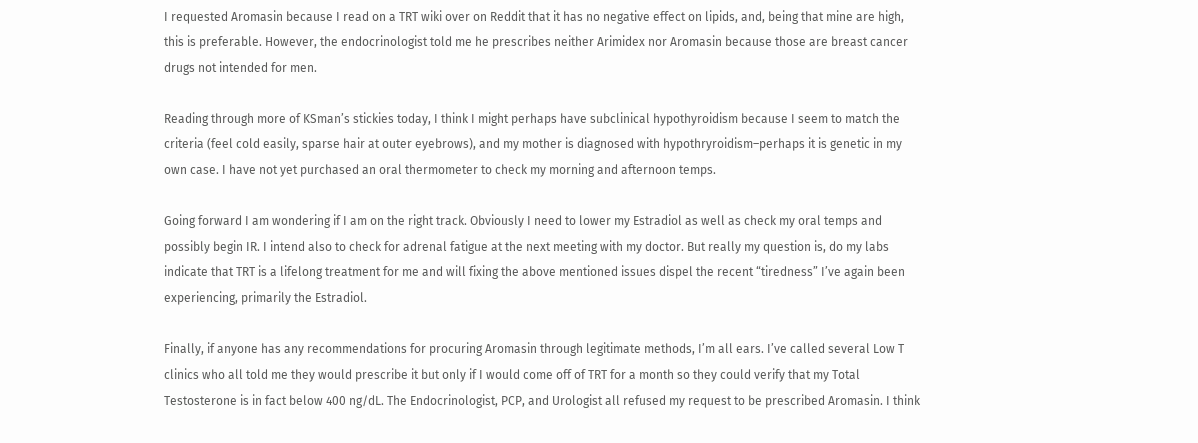I requested Aromasin because I read on a TRT wiki over on Reddit that it has no negative effect on lipids, and, being that mine are high, this is preferable. However, the endocrinologist told me he prescribes neither Arimidex nor Aromasin because those are breast cancer drugs not intended for men.

Reading through more of KSman’s stickies today, I think I might perhaps have subclinical hypothyroidism because I seem to match the criteria (feel cold easily, sparse hair at outer eyebrows), and my mother is diagnosed with hypothryroidism–perhaps it is genetic in my own case. I have not yet purchased an oral thermometer to check my morning and afternoon temps.

Going forward I am wondering if I am on the right track. Obviously I need to lower my Estradiol as well as check my oral temps and possibly begin IR. I intend also to check for adrenal fatigue at the next meeting with my doctor. But really my question is, do my labs indicate that TRT is a lifelong treatment for me and will fixing the above mentioned issues dispel the recent “tiredness” I’ve again been experiencing, primarily the Estradiol.

Finally, if anyone has any recommendations for procuring Aromasin through legitimate methods, I’m all ears. I’ve called several Low T clinics who all told me they would prescribe it but only if I would come off of TRT for a month so they could verify that my Total Testosterone is in fact below 400 ng/dL. The Endocrinologist, PCP, and Urologist all refused my request to be prescribed Aromasin. I think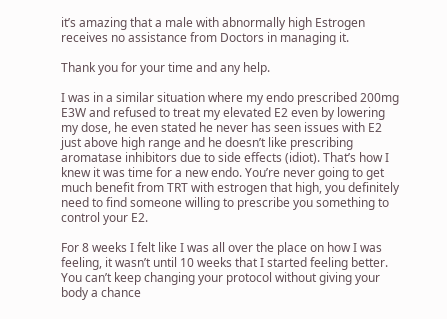it’s amazing that a male with abnormally high Estrogen receives no assistance from Doctors in managing it.

Thank you for your time and any help.

I was in a similar situation where my endo prescribed 200mg E3W and refused to treat my elevated E2 even by lowering my dose, he even stated he never has seen issues with E2 just above high range and he doesn’t like prescribing aromatase inhibitors due to side effects (idiot). That’s how I knew it was time for a new endo. You’re never going to get much benefit from TRT with estrogen that high, you definitely need to find someone willing to prescribe you something to control your E2.

For 8 weeks I felt like I was all over the place on how I was feeling, it wasn’t until 10 weeks that I started feeling better. You can’t keep changing your protocol without giving your body a chance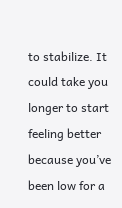to stabilize. It could take you longer to start feeling better because you’ve been low for a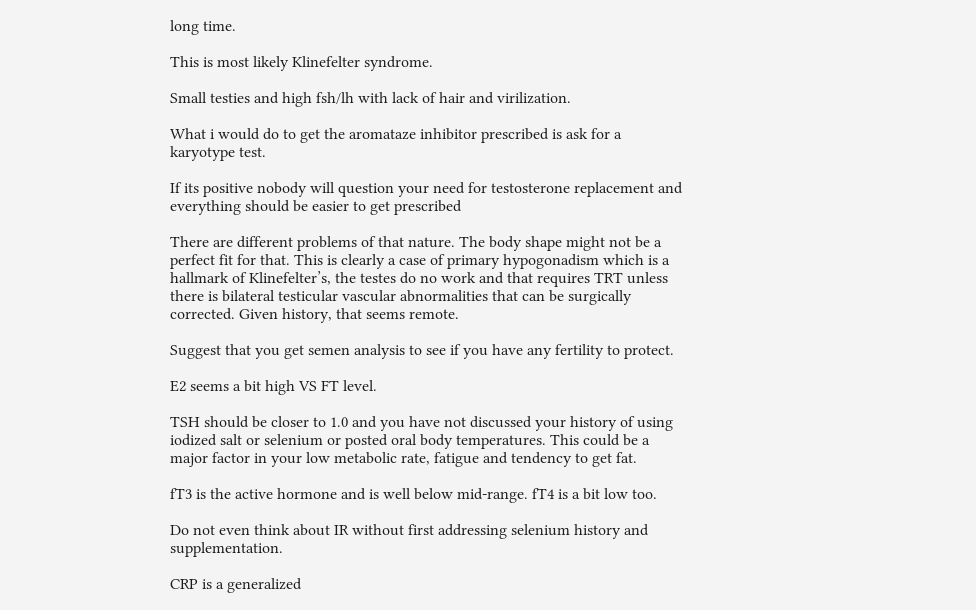long time.

This is most likely Klinefelter syndrome.

Small testies and high fsh/lh with lack of hair and virilization.

What i would do to get the aromataze inhibitor prescribed is ask for a karyotype test.

If its positive nobody will question your need for testosterone replacement and everything should be easier to get prescribed

There are different problems of that nature. The body shape might not be a perfect fit for that. This is clearly a case of primary hypogonadism which is a hallmark of Klinefelter’s, the testes do no work and that requires TRT unless there is bilateral testicular vascular abnormalities that can be surgically corrected. Given history, that seems remote.

Suggest that you get semen analysis to see if you have any fertility to protect.

E2 seems a bit high VS FT level.

TSH should be closer to 1.0 and you have not discussed your history of using iodized salt or selenium or posted oral body temperatures. This could be a major factor in your low metabolic rate, fatigue and tendency to get fat.

fT3 is the active hormone and is well below mid-range. fT4 is a bit low too.

Do not even think about IR without first addressing selenium history and supplementation.

CRP is a generalized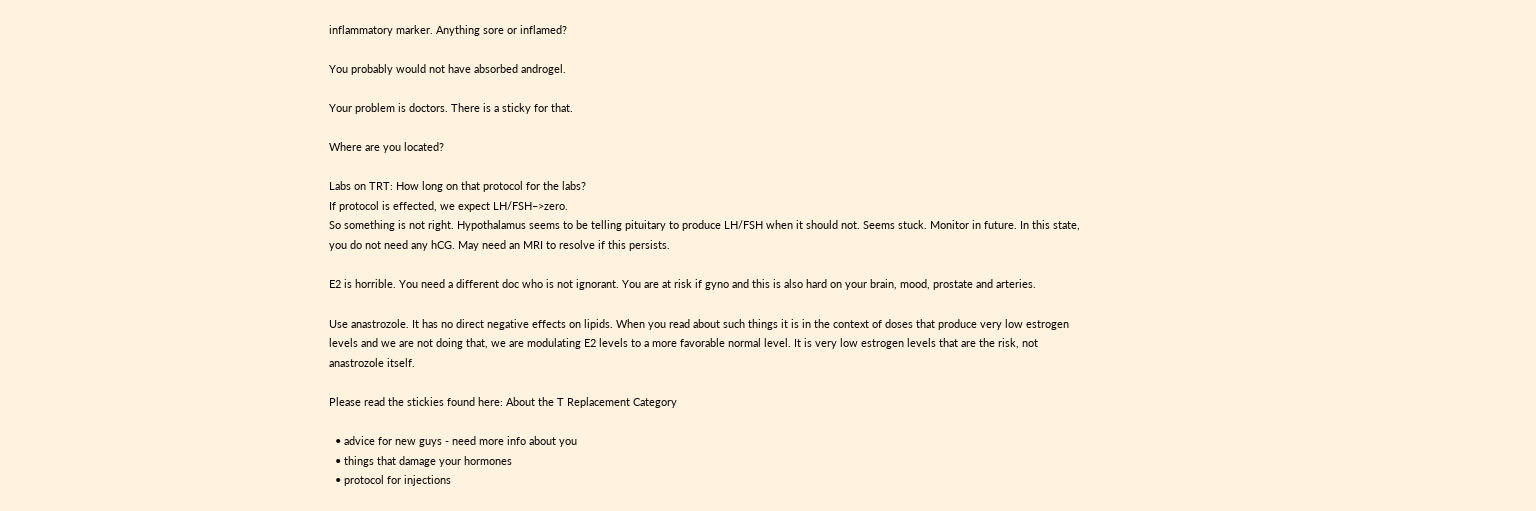inflammatory marker. Anything sore or inflamed?

You probably would not have absorbed androgel.

Your problem is doctors. There is a sticky for that.

Where are you located?

Labs on TRT: How long on that protocol for the labs?
If protocol is effected, we expect LH/FSH–>zero.
So something is not right. Hypothalamus seems to be telling pituitary to produce LH/FSH when it should not. Seems stuck. Monitor in future. In this state, you do not need any hCG. May need an MRI to resolve if this persists.

E2 is horrible. You need a different doc who is not ignorant. You are at risk if gyno and this is also hard on your brain, mood, prostate and arteries.

Use anastrozole. It has no direct negative effects on lipids. When you read about such things it is in the context of doses that produce very low estrogen levels and we are not doing that, we are modulating E2 levels to a more favorable normal level. It is very low estrogen levels that are the risk, not anastrozole itself.

Please read the stickies found here: About the T Replacement Category

  • advice for new guys - need more info about you
  • things that damage your hormones
  • protocol for injections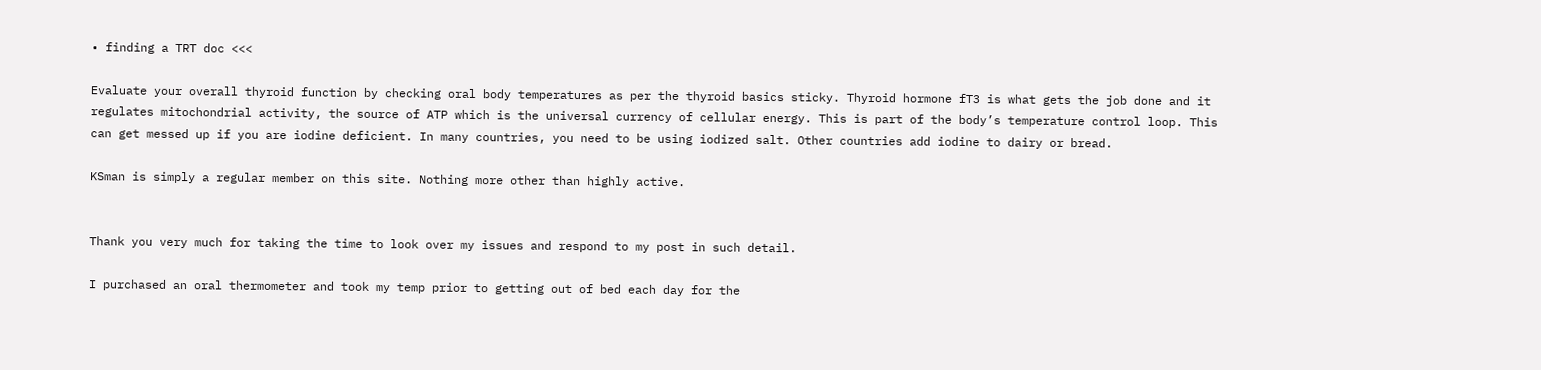• finding a TRT doc <<<

Evaluate your overall thyroid function by checking oral body temperatures as per the thyroid basics sticky. Thyroid hormone fT3 is what gets the job done and it regulates mitochondrial activity, the source of ATP which is the universal currency of cellular energy. This is part of the body’s temperature control loop. This can get messed up if you are iodine deficient. In many countries, you need to be using iodized salt. Other countries add iodine to dairy or bread.

KSman is simply a regular member on this site. Nothing more other than highly active.


Thank you very much for taking the time to look over my issues and respond to my post in such detail.

I purchased an oral thermometer and took my temp prior to getting out of bed each day for the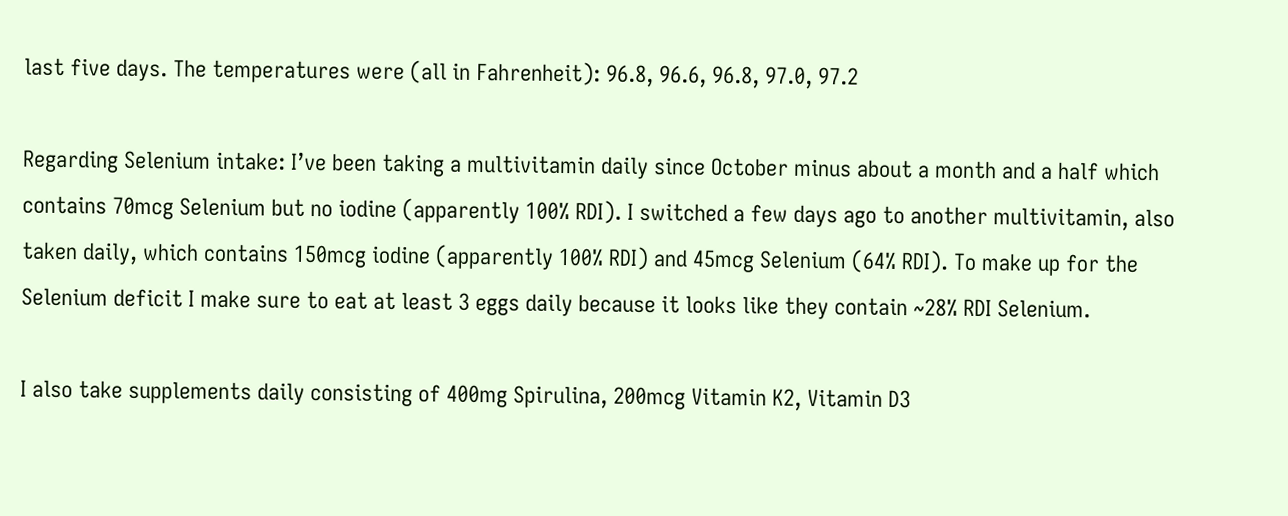last five days. The temperatures were (all in Fahrenheit): 96.8, 96.6, 96.8, 97.0, 97.2

Regarding Selenium intake: I’ve been taking a multivitamin daily since October minus about a month and a half which contains 70mcg Selenium but no iodine (apparently 100% RDI). I switched a few days ago to another multivitamin, also taken daily, which contains 150mcg iodine (apparently 100% RDI) and 45mcg Selenium (64% RDI). To make up for the Selenium deficit I make sure to eat at least 3 eggs daily because it looks like they contain ~28% RDI Selenium.

I also take supplements daily consisting of 400mg Spirulina, 200mcg Vitamin K2, Vitamin D3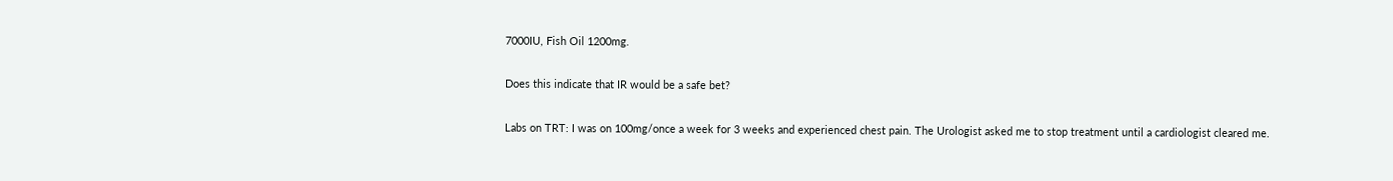7000IU, Fish Oil 1200mg.

Does this indicate that IR would be a safe bet?

Labs on TRT: I was on 100mg/once a week for 3 weeks and experienced chest pain. The Urologist asked me to stop treatment until a cardiologist cleared me.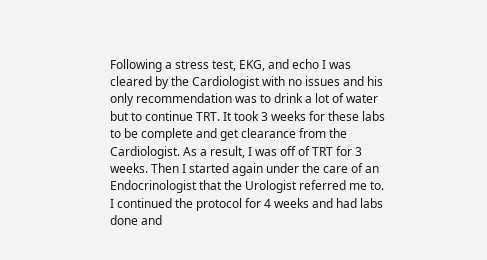Following a stress test, EKG, and echo I was cleared by the Cardiologist with no issues and his only recommendation was to drink a lot of water but to continue TRT. It took 3 weeks for these labs to be complete and get clearance from the Cardiologist. As a result, I was off of TRT for 3 weeks. Then I started again under the care of an Endocrinologist that the Urologist referred me to. I continued the protocol for 4 weeks and had labs done and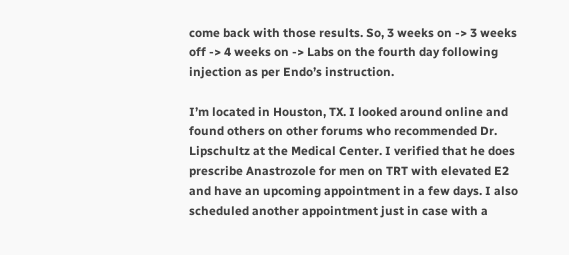come back with those results. So, 3 weeks on -> 3 weeks off -> 4 weeks on -> Labs on the fourth day following injection as per Endo’s instruction.

I’m located in Houston, TX. I looked around online and found others on other forums who recommended Dr. Lipschultz at the Medical Center. I verified that he does prescribe Anastrozole for men on TRT with elevated E2 and have an upcoming appointment in a few days. I also scheduled another appointment just in case with a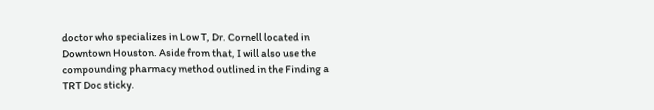doctor who specializes in Low T, Dr. Cornell located in Downtown Houston. Aside from that, I will also use the compounding pharmacy method outlined in the Finding a TRT Doc sticky.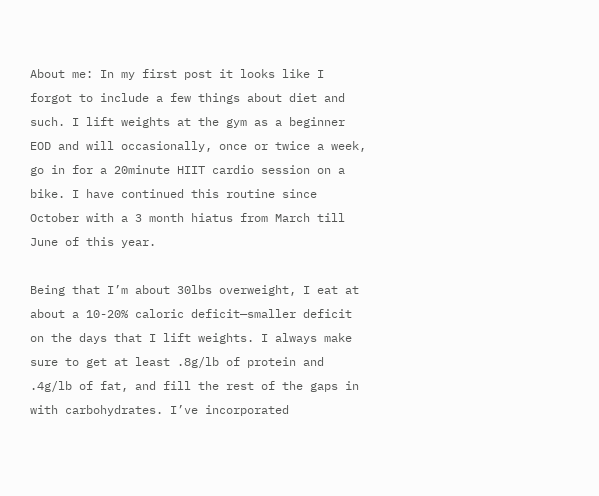About me: In my first post it looks like I forgot to include a few things about diet and such. I lift weights at the gym as a beginner EOD and will occasionally, once or twice a week, go in for a 20minute HIIT cardio session on a bike. I have continued this routine since October with a 3 month hiatus from March till June of this year.

Being that I’m about 30lbs overweight, I eat at about a 10-20% caloric deficit—smaller deficit on the days that I lift weights. I always make sure to get at least .8g/lb of protein and .4g/lb of fat, and fill the rest of the gaps in with carbohydrates. I’ve incorporated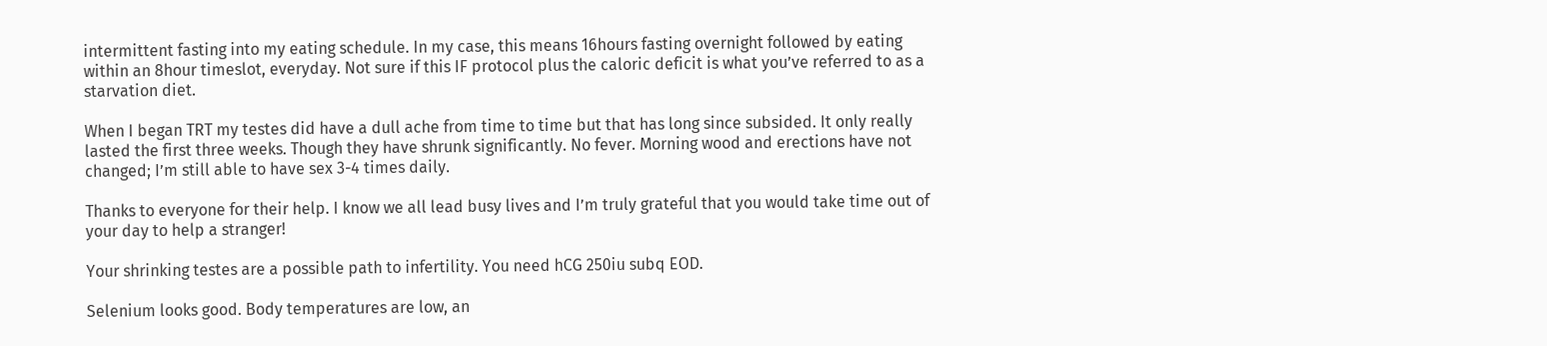intermittent fasting into my eating schedule. In my case, this means 16hours fasting overnight followed by eating within an 8hour timeslot, everyday. Not sure if this IF protocol plus the caloric deficit is what you’ve referred to as a starvation diet.

When I began TRT my testes did have a dull ache from time to time but that has long since subsided. It only really lasted the first three weeks. Though they have shrunk significantly. No fever. Morning wood and erections have not changed; I’m still able to have sex 3-4 times daily.

Thanks to everyone for their help. I know we all lead busy lives and I’m truly grateful that you would take time out of your day to help a stranger!

Your shrinking testes are a possible path to infertility. You need hCG 250iu subq EOD.

Selenium looks good. Body temperatures are low, an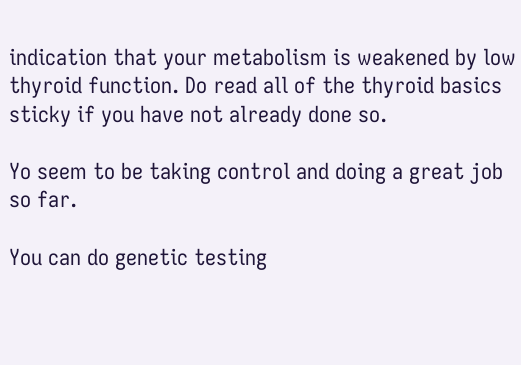indication that your metabolism is weakened by low thyroid function. Do read all of the thyroid basics sticky if you have not already done so.

Yo seem to be taking control and doing a great job so far.

You can do genetic testing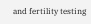and fertility testing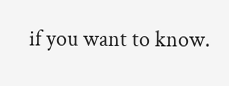if you want to know.